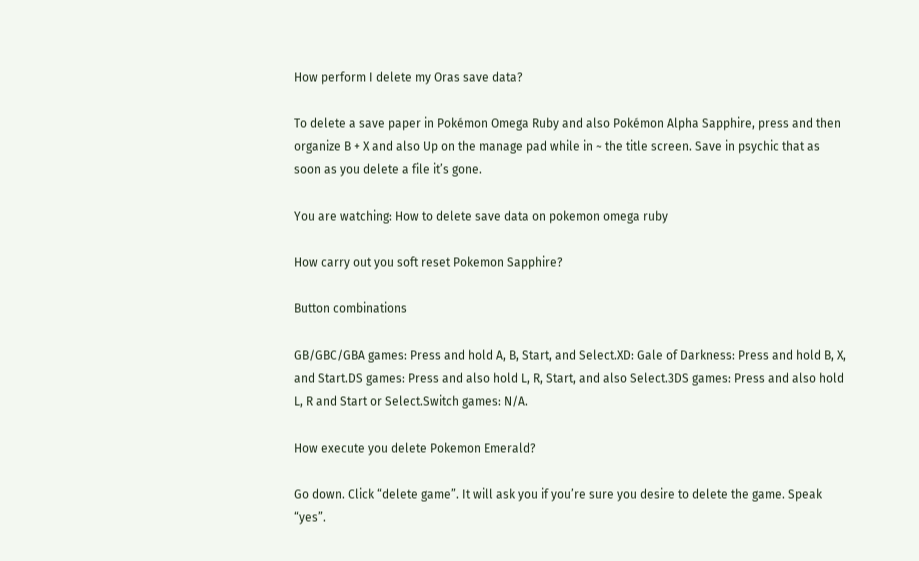How perform I delete my Oras save data?

To delete a save paper in Pokémon Omega Ruby and also Pokémon Alpha Sapphire, press and then organize B + X and also Up on the manage pad while in ~ the title screen. Save in psychic that as soon as you delete a file it’s gone.

You are watching: How to delete save data on pokemon omega ruby

How carry out you soft reset Pokemon Sapphire?

Button combinations

GB/GBC/GBA games: Press and hold A, B, Start, and Select.XD: Gale of Darkness: Press and hold B, X, and Start.DS games: Press and also hold L, R, Start, and also Select.3DS games: Press and also hold L, R and Start or Select.Switch games: N/A.

How execute you delete Pokemon Emerald?

Go down. Click “delete game”. It will ask you if you’re sure you desire to delete the game. Speak “yes”.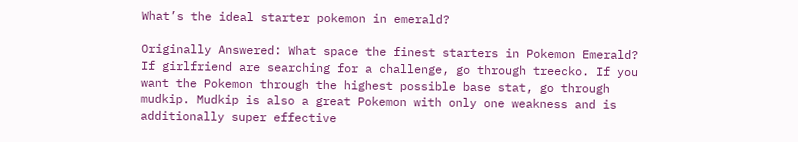What’s the ideal starter pokemon in emerald?

Originally Answered: What space the finest starters in Pokemon Emerald? If girlfriend are searching for a challenge, go through treecko. If you want the Pokemon through the highest possible base stat, go through mudkip. Mudkip is also a great Pokemon with only one weakness and is additionally super effective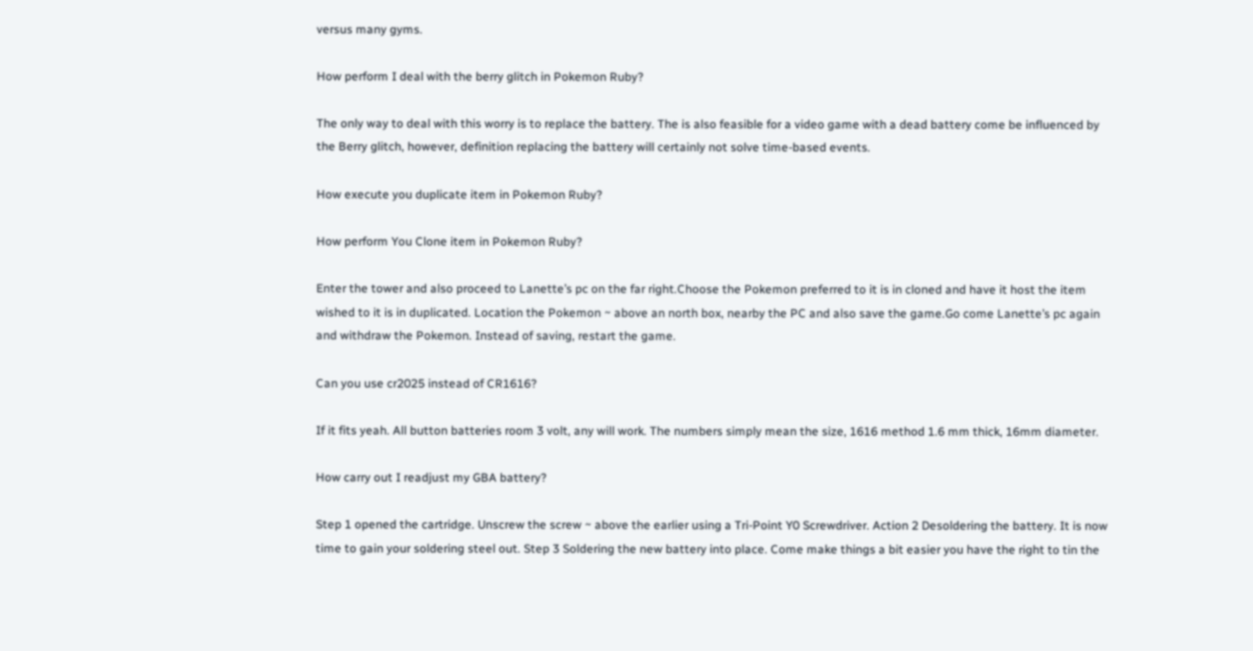versus many gyms.

How perform I deal with the berry glitch in Pokemon Ruby?

The only way to deal with this worry is to replace the battery. The is also feasible for a video game with a dead battery come be influenced by the Berry glitch, however, definition replacing the battery will certainly not solve time-based events.

How execute you duplicate item in Pokemon Ruby?

How perform You Clone item in Pokemon Ruby?

Enter the tower and also proceed to Lanette’s pc on the far right.Choose the Pokemon preferred to it is in cloned and have it host the item wished to it is in duplicated. Location the Pokemon ~ above an north box, nearby the PC and also save the game.Go come Lanette’s pc again and withdraw the Pokemon. Instead of saving, restart the game.

Can you use cr2025 instead of CR1616?

If it fits yeah. All button batteries room 3 volt, any will work. The numbers simply mean the size, 1616 method 1.6 mm thick, 16mm diameter.

How carry out I readjust my GBA battery?

Step 1 opened the cartridge. Unscrew the screw ~ above the earlier using a Tri-Point Y0 Screwdriver. Action 2 Desoldering the battery. It is now time to gain your soldering steel out. Step 3 Soldering the new battery into place. Come make things a bit easier you have the right to tin the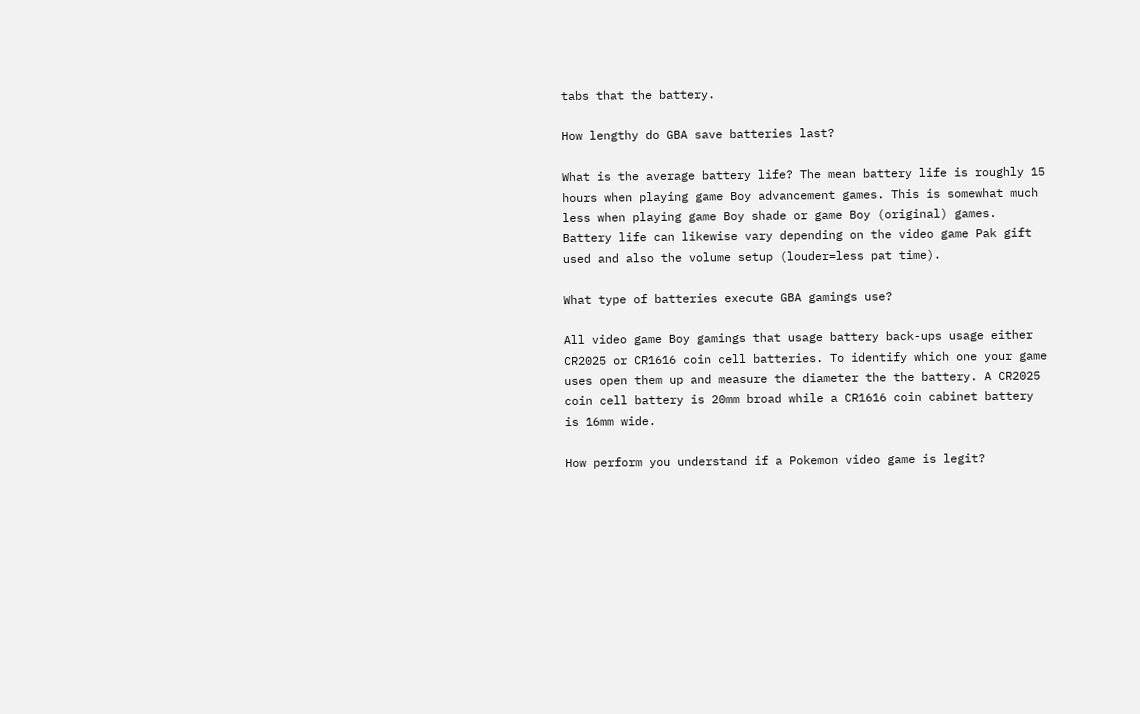tabs that the battery.

How lengthy do GBA save batteries last?

What is the average battery life? The mean battery life is roughly 15 hours when playing game Boy advancement games. This is somewhat much less when playing game Boy shade or game Boy (original) games. Battery life can likewise vary depending on the video game Pak gift used and also the volume setup (louder=less pat time).

What type of batteries execute GBA gamings use?

All video game Boy gamings that usage battery back-ups usage either CR2025 or CR1616 coin cell batteries. To identify which one your game uses open them up and measure the diameter the the battery. A CR2025 coin cell battery is 20mm broad while a CR1616 coin cabinet battery is 16mm wide.

How perform you understand if a Pokemon video game is legit?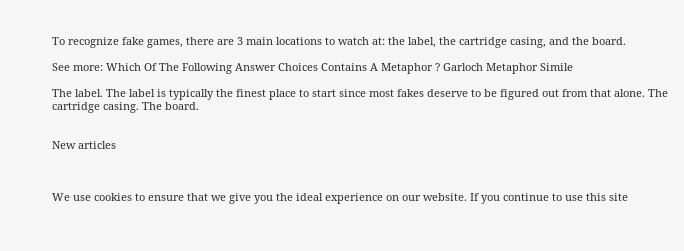To recognize fake games, there are 3 main locations to watch at: the label, the cartridge casing, and the board.

See more: Which Of The Following Answer Choices Contains A Metaphor ? Garloch Metaphor Simile

The label. The label is typically the finest place to start since most fakes deserve to be figured out from that alone. The cartridge casing. The board.


New articles



We use cookies to ensure that we give you the ideal experience on our website. If you continue to use this site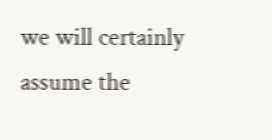we will certainly assume the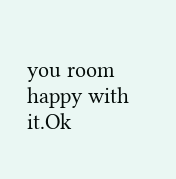you room happy with it.Ok